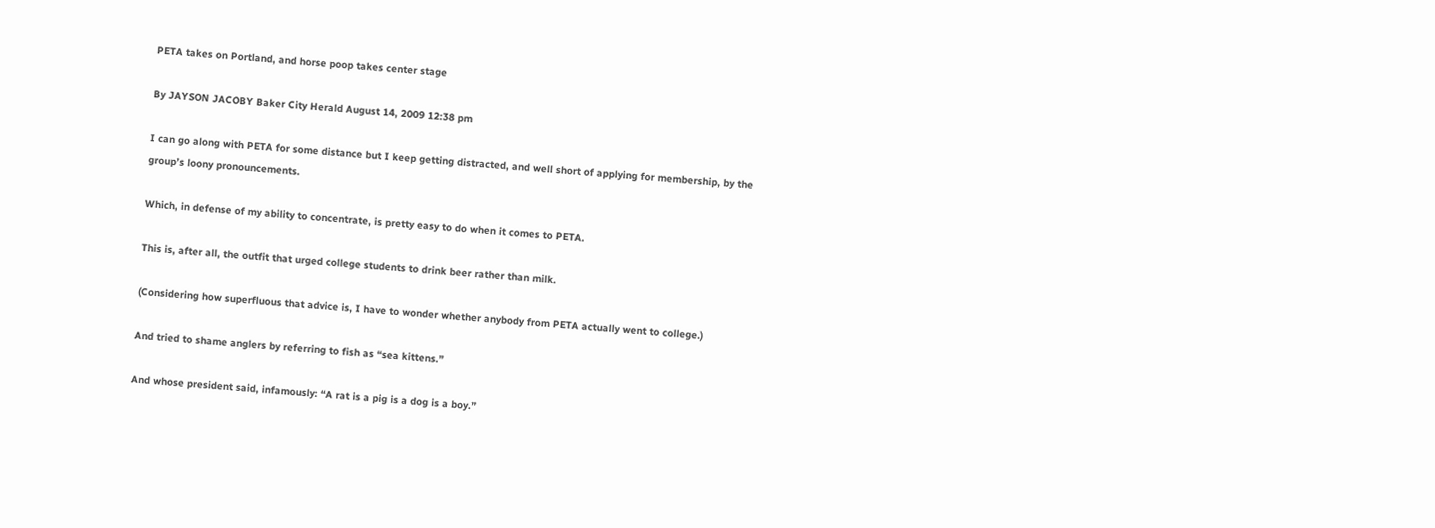PETA takes on Portland, and horse poop takes center stage

By JAYSON JACOBY Baker City Herald August 14, 2009 12:38 pm

I can go along with PETA for some distance but I keep getting distracted, and well short of applying for membership, by the group’s loony pronouncements.

Which, in defense of my ability to concentrate, is pretty easy to do when it comes to PETA.

This is, after all, the outfit that urged college students to drink beer rather than milk.

(Considering how superfluous that advice is, I have to wonder whether anybody from PETA actually went to college.)

And tried to shame anglers by referring to fish as “sea kittens.”

And whose president said, infamously: “A rat is a pig is a dog is a boy.”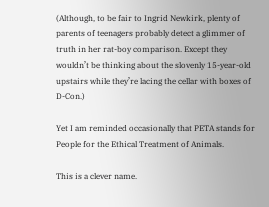(Although, to be fair to Ingrid Newkirk, plenty of parents of teenagers probably detect a glimmer of truth in her rat-boy comparison. Except they wouldn’t be thinking about the slovenly 15-year-old upstairs while they’re lacing the cellar with boxes of D-Con.)

Yet I am reminded occasionally that PETA stands for People for the Ethical Treatment of Animals.

This is a clever name.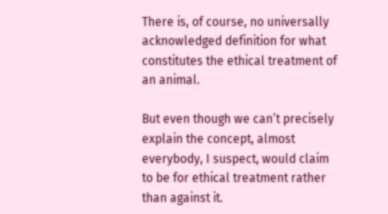There is, of course, no universally acknowledged definition for what constitutes the ethical treatment of an animal.

But even though we can’t precisely explain the concept, almost everybody, I suspect, would claim to be for ethical treatment rather than against it.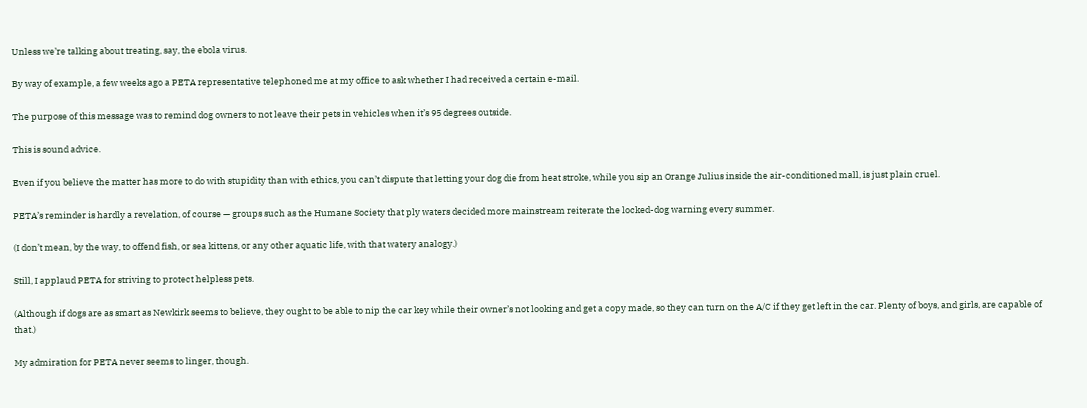Unless we’re talking about treating, say, the ebola virus.

By way of example, a few weeks ago a PETA representative telephoned me at my office to ask whether I had received a certain e-mail.

The purpose of this message was to remind dog owners to not leave their pets in vehicles when it’s 95 degrees outside.

This is sound advice.

Even if you believe the matter has more to do with stupidity than with ethics, you can’t dispute that letting your dog die from heat stroke, while you sip an Orange Julius inside the air-conditioned mall, is just plain cruel.

PETA’s reminder is hardly a revelation, of course — groups such as the Humane Society that ply waters decided more mainstream reiterate the locked-dog warning every summer.

(I don’t mean, by the way, to offend fish, or sea kittens, or any other aquatic life, with that watery analogy.)

Still, I applaud PETA for striving to protect helpless pets.

(Although if dogs are as smart as Newkirk seems to believe, they ought to be able to nip the car key while their owner’s not looking and get a copy made, so they can turn on the A/C if they get left in the car. Plenty of boys, and girls, are capable of that.)

My admiration for PETA never seems to linger, though.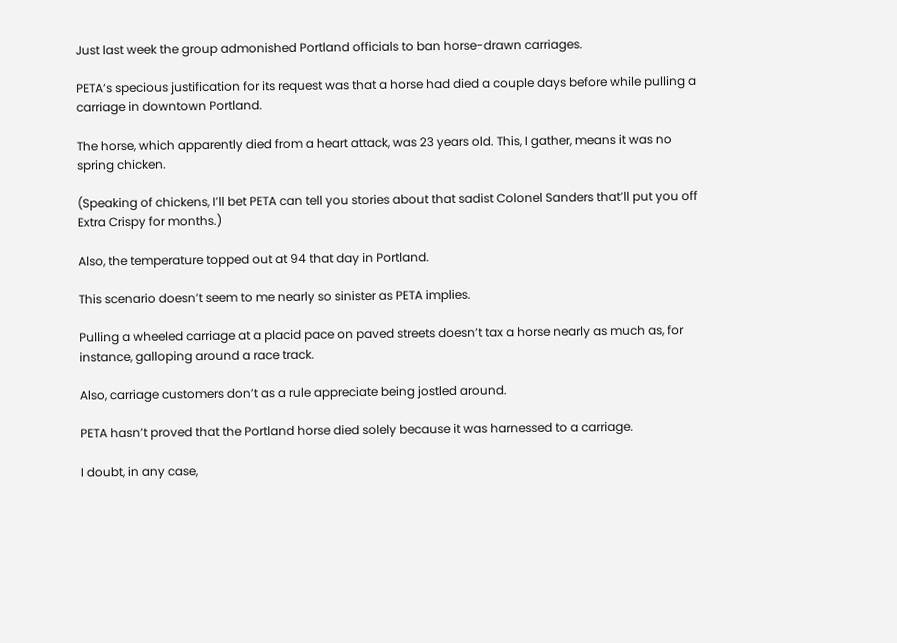Just last week the group admonished Portland officials to ban horse-drawn carriages.

PETA’s specious justification for its request was that a horse had died a couple days before while pulling a carriage in downtown Portland.

The horse, which apparently died from a heart attack, was 23 years old. This, I gather, means it was no spring chicken.

(Speaking of chickens, I’ll bet PETA can tell you stories about that sadist Colonel Sanders that’ll put you off Extra Crispy for months.)

Also, the temperature topped out at 94 that day in Portland.

This scenario doesn’t seem to me nearly so sinister as PETA implies.

Pulling a wheeled carriage at a placid pace on paved streets doesn’t tax a horse nearly as much as, for instance, galloping around a race track.

Also, carriage customers don’t as a rule appreciate being jostled around.

PETA hasn’t proved that the Portland horse died solely because it was harnessed to a carriage.

I doubt, in any case,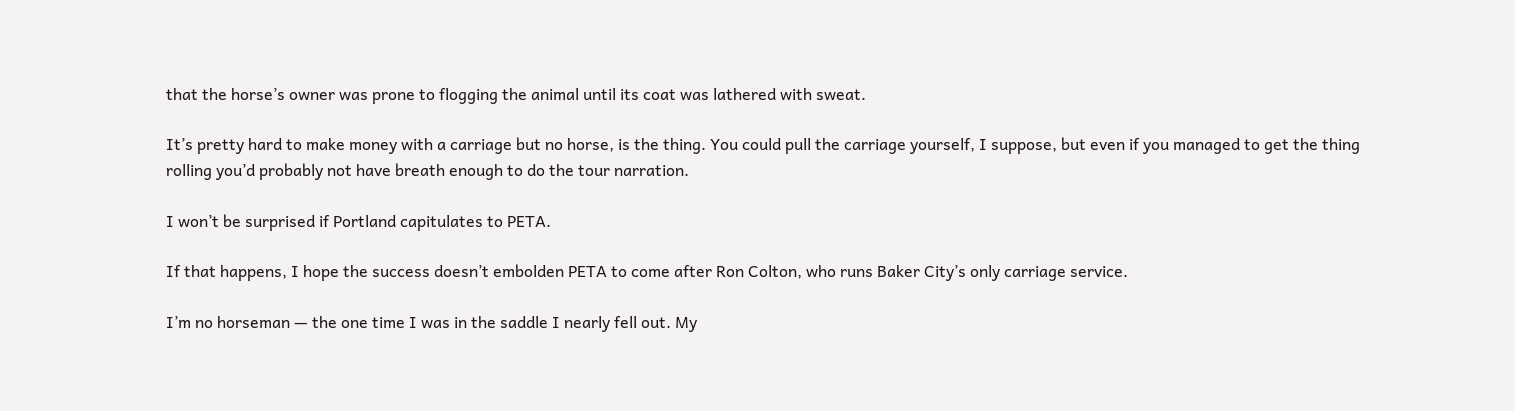that the horse’s owner was prone to flogging the animal until its coat was lathered with sweat.

It’s pretty hard to make money with a carriage but no horse, is the thing. You could pull the carriage yourself, I suppose, but even if you managed to get the thing rolling you’d probably not have breath enough to do the tour narration.

I won’t be surprised if Portland capitulates to PETA.

If that happens, I hope the success doesn’t embolden PETA to come after Ron Colton, who runs Baker City’s only carriage service.

I’m no horseman — the one time I was in the saddle I nearly fell out. My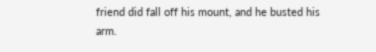friend did fall off his mount, and he busted his arm.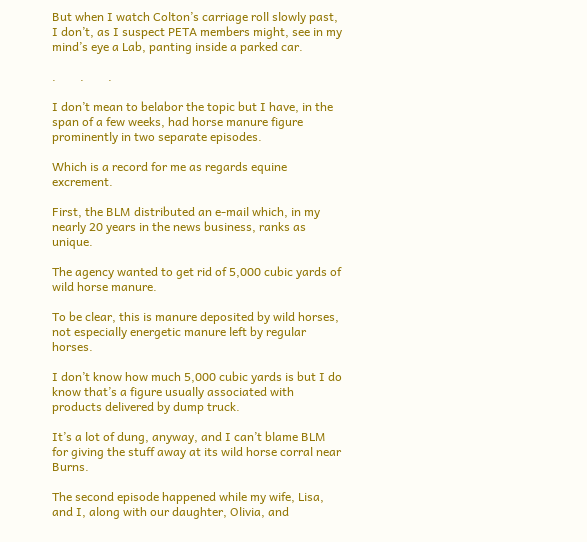But when I watch Colton’s carriage roll slowly past, I don’t, as I suspect PETA members might, see in my mind’s eye a Lab, panting inside a parked car.

.        .        .

I don’t mean to belabor the topic but I have, in the span of a few weeks, had horse manure figure prominently in two separate episodes.

Which is a record for me as regards equine excrement.

First, the BLM distributed an e-mail which, in my nearly 20 years in the news business, ranks as unique.

The agency wanted to get rid of 5,000 cubic yards of wild horse manure.

To be clear, this is manure deposited by wild horses, not especially energetic manure left by regular horses.

I don’t know how much 5,000 cubic yards is but I do know that’s a figure usually associated with products delivered by dump truck.

It’s a lot of dung, anyway, and I can’t blame BLM for giving the stuff away at its wild horse corral near Burns.

The second episode happened while my wife, Lisa, and I, along with our daughter, Olivia, and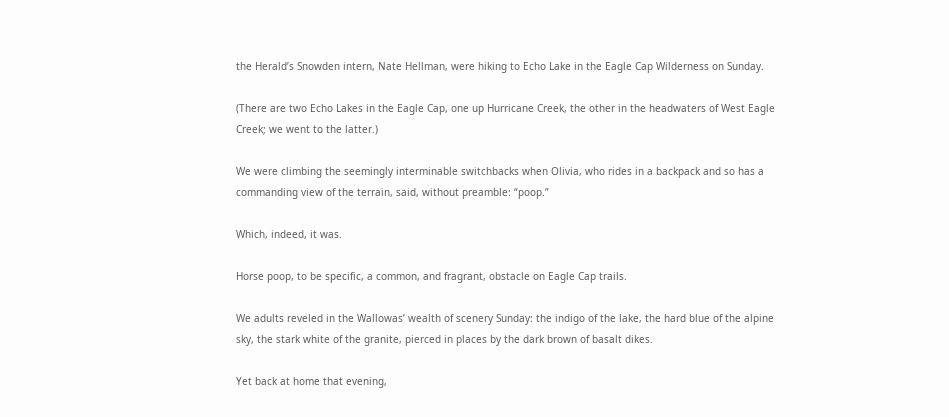the Herald’s Snowden intern, Nate Hellman, were hiking to Echo Lake in the Eagle Cap Wilderness on Sunday.

(There are two Echo Lakes in the Eagle Cap, one up Hurricane Creek, the other in the headwaters of West Eagle Creek; we went to the latter.)

We were climbing the seemingly interminable switchbacks when Olivia, who rides in a backpack and so has a commanding view of the terrain, said, without preamble: “poop.”

Which, indeed, it was.

Horse poop, to be specific, a common, and fragrant, obstacle on Eagle Cap trails.

We adults reveled in the Wallowas’ wealth of scenery Sunday: the indigo of the lake, the hard blue of the alpine sky, the stark white of the granite, pierced in places by the dark brown of basalt dikes.

Yet back at home that evening,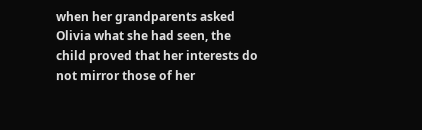when her grandparents asked Olivia what she had seen, the child proved that her interests do not mirror those of her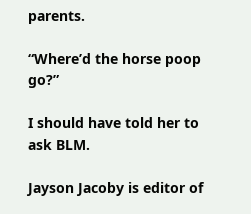parents.

“Where’d the horse poop go?”

I should have told her to ask BLM.

Jayson Jacoby is editor of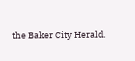the Baker City Herald.